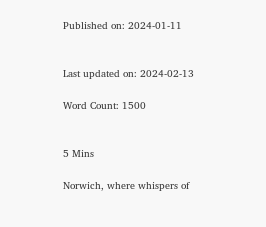Published on: 2024-01-11


Last updated on: 2024-02-13

Word Count: 1500


5 Mins

Norwich, where whispers of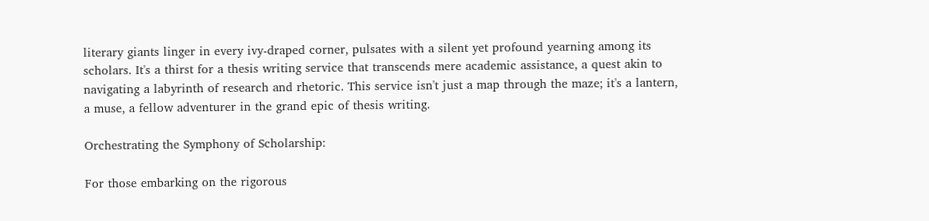literary giants linger in every ivy-draped corner, pulsates with a silent yet profound yearning among its scholars. It's a thirst for a thesis writing service that transcends mere academic assistance, a quest akin to navigating a labyrinth of research and rhetoric. This service isn't just a map through the maze; it's a lantern, a muse, a fellow adventurer in the grand epic of thesis writing.

Orchestrating the Symphony of Scholarship:

For those embarking on the rigorous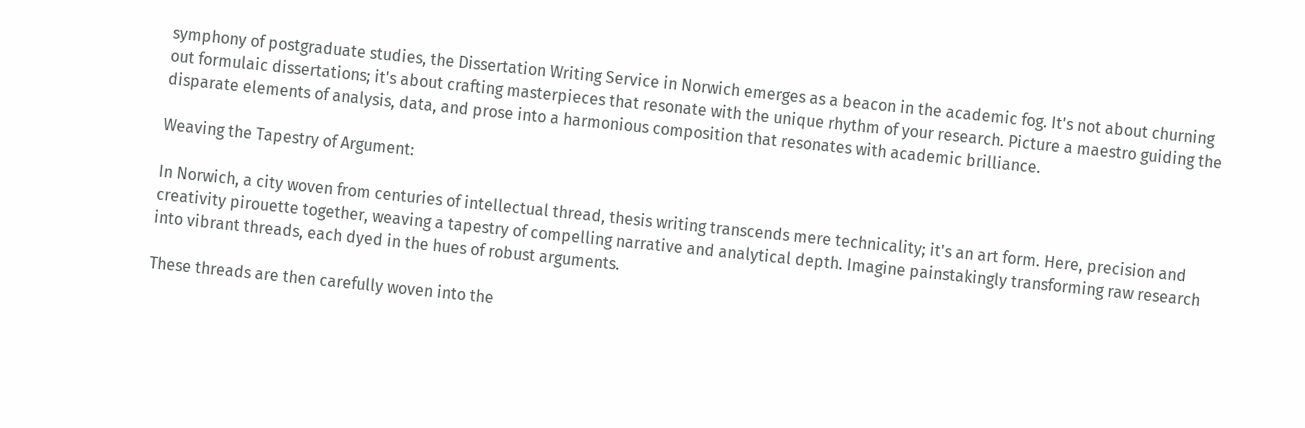symphony of postgraduate studies, the Dissertation Writing Service in Norwich emerges as a beacon in the academic fog. It's not about churning out formulaic dissertations; it's about crafting masterpieces that resonate with the unique rhythm of your research. Picture a maestro guiding the disparate elements of analysis, data, and prose into a harmonious composition that resonates with academic brilliance.

Weaving the Tapestry of Argument:

In Norwich, a city woven from centuries of intellectual thread, thesis writing transcends mere technicality; it's an art form. Here, precision and creativity pirouette together, weaving a tapestry of compelling narrative and analytical depth. Imagine painstakingly transforming raw research into vibrant threads, each dyed in the hues of robust arguments.

These threads are then carefully woven into the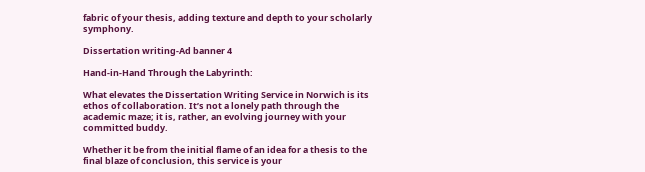fabric of your thesis, adding texture and depth to your scholarly symphony.

Dissertation writing-Ad banner 4

Hand-in-Hand Through the Labyrinth:

What elevates the Dissertation Writing Service in Norwich is its ethos of collaboration. It’s not a lonely path through the academic maze; it is, rather, an evolving journey with your committed buddy.

Whether it be from the initial flame of an idea for a thesis to the final blaze of conclusion, this service is your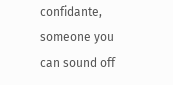confidante, someone you can sound off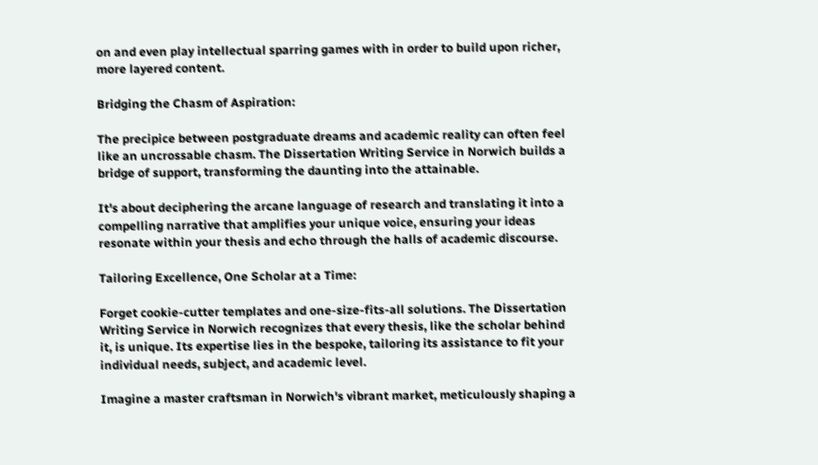on and even play intellectual sparring games with in order to build upon richer, more layered content.

Bridging the Chasm of Aspiration:

The precipice between postgraduate dreams and academic reality can often feel like an uncrossable chasm. The Dissertation Writing Service in Norwich builds a bridge of support, transforming the daunting into the attainable.

It's about deciphering the arcane language of research and translating it into a compelling narrative that amplifies your unique voice, ensuring your ideas resonate within your thesis and echo through the halls of academic discourse.

Tailoring Excellence, One Scholar at a Time:

Forget cookie-cutter templates and one-size-fits-all solutions. The Dissertation Writing Service in Norwich recognizes that every thesis, like the scholar behind it, is unique. Its expertise lies in the bespoke, tailoring its assistance to fit your individual needs, subject, and academic level.

Imagine a master craftsman in Norwich's vibrant market, meticulously shaping a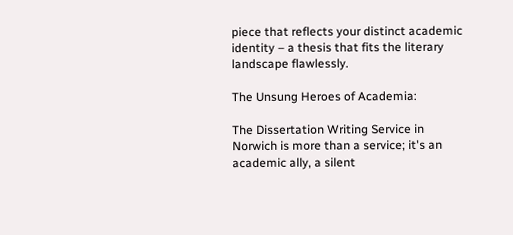piece that reflects your distinct academic identity – a thesis that fits the literary landscape flawlessly.

The Unsung Heroes of Academia:

The Dissertation Writing Service in Norwich is more than a service; it's an academic ally, a silent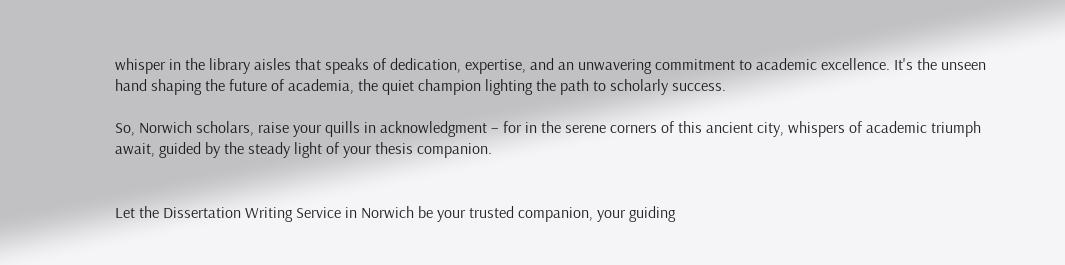whisper in the library aisles that speaks of dedication, expertise, and an unwavering commitment to academic excellence. It's the unseen hand shaping the future of academia, the quiet champion lighting the path to scholarly success.

So, Norwich scholars, raise your quills in acknowledgment – for in the serene corners of this ancient city, whispers of academic triumph await, guided by the steady light of your thesis companion.


Let the Dissertation Writing Service in Norwich be your trusted companion, your guiding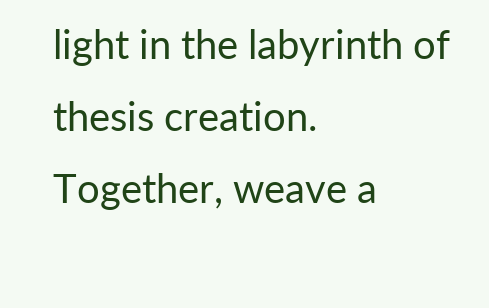light in the labyrinth of thesis creation. Together, weave a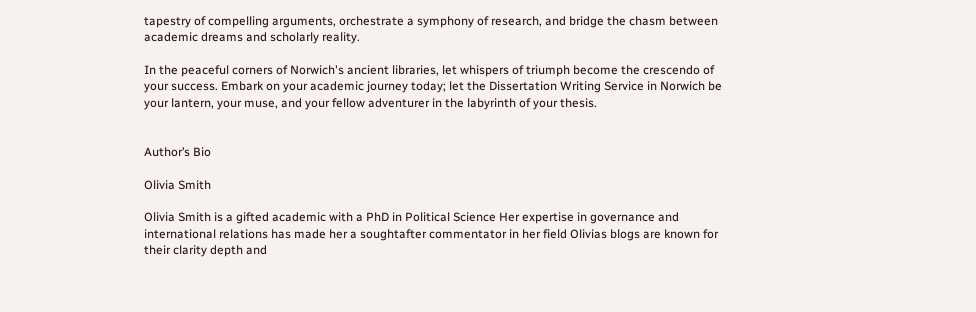tapestry of compelling arguments, orchestrate a symphony of research, and bridge the chasm between academic dreams and scholarly reality.

In the peaceful corners of Norwich's ancient libraries, let whispers of triumph become the crescendo of your success. Embark on your academic journey today; let the Dissertation Writing Service in Norwich be your lantern, your muse, and your fellow adventurer in the labyrinth of your thesis.


Author’s Bio

Olivia Smith

Olivia Smith is a gifted academic with a PhD in Political Science Her expertise in governance and international relations has made her a soughtafter commentator in her field Olivias blogs are known for their clarity depth and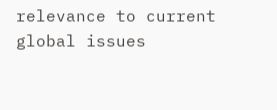relevance to current global issues